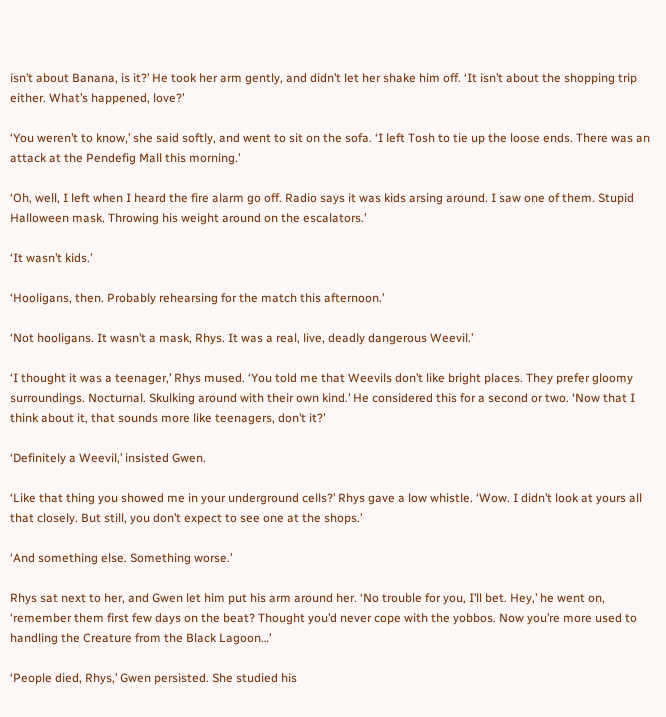isn’t about Banana, is it?’ He took her arm gently, and didn’t let her shake him off. ‘It isn’t about the shopping trip either. What’s happened, love?’

‘You weren’t to know,’ she said softly, and went to sit on the sofa. ‘I left Tosh to tie up the loose ends. There was an attack at the Pendefig Mall this morning.’

‘Oh, well, I left when I heard the fire alarm go off. Radio says it was kids arsing around. I saw one of them. Stupid Halloween mask. Throwing his weight around on the escalators.’

‘It wasn’t kids.’

‘Hooligans, then. Probably rehearsing for the match this afternoon.’

‘Not hooligans. It wasn’t a mask, Rhys. It was a real, live, deadly dangerous Weevil.’

‘I thought it was a teenager,’ Rhys mused. ‘You told me that Weevils don’t like bright places. They prefer gloomy surroundings. Nocturnal. Skulking around with their own kind.’ He considered this for a second or two. ‘Now that I think about it, that sounds more like teenagers, don’t it?’

‘Definitely a Weevil,’ insisted Gwen.

‘Like that thing you showed me in your underground cells?’ Rhys gave a low whistle. ‘Wow. I didn’t look at yours all that closely. But still, you don’t expect to see one at the shops.’

‘And something else. Something worse.’

Rhys sat next to her, and Gwen let him put his arm around her. ‘No trouble for you, I’ll bet. Hey,’ he went on, ‘remember them first few days on the beat? Thought you’d never cope with the yobbos. Now you’re more used to handling the Creature from the Black Lagoon…’

‘People died, Rhys,’ Gwen persisted. She studied his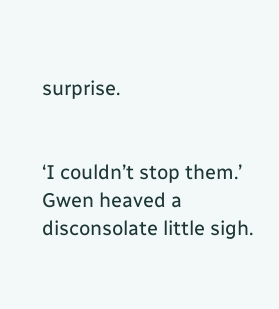surprise.


‘I couldn’t stop them.’ Gwen heaved a disconsolate little sigh.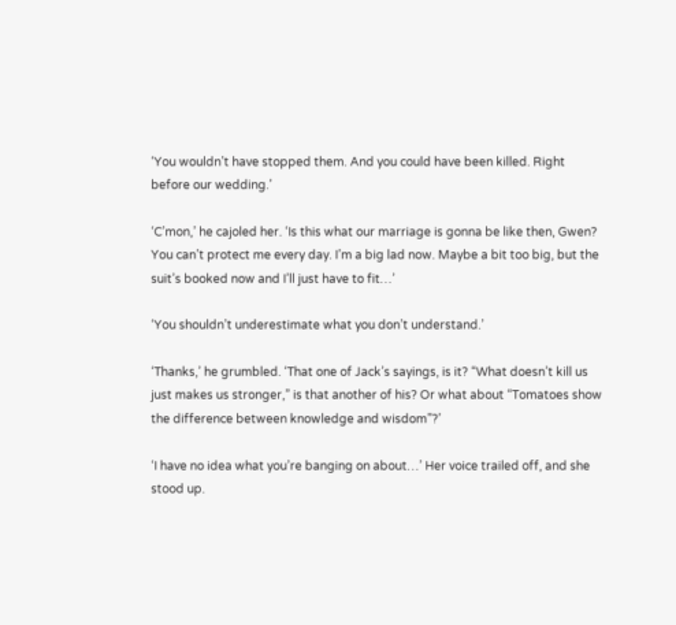‘You wouldn’t have stopped them. And you could have been killed. Right before our wedding.’

‘C’mon,’ he cajoled her. ‘Is this what our marriage is gonna be like then, Gwen? You can’t protect me every day. I’m a big lad now. Maybe a bit too big, but the suit’s booked now and I’ll just have to fit…’

‘You shouldn’t underestimate what you don’t understand.’

‘Thanks,’ he grumbled. ‘That one of Jack’s sayings, is it? “What doesn’t kill us just makes us stronger,” is that another of his? Or what about “Tomatoes show the difference between knowledge and wisdom”?’

‘I have no idea what you’re banging on about…’ Her voice trailed off, and she stood up.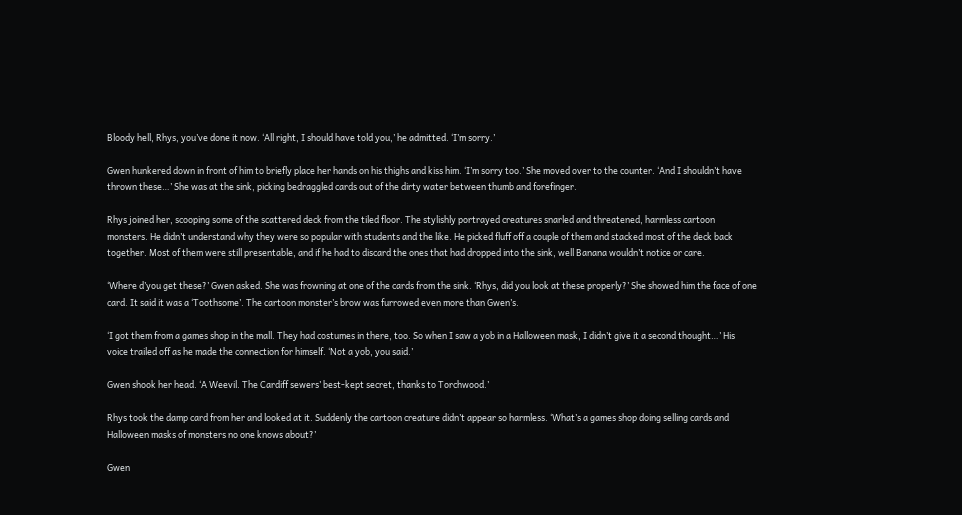Bloody hell, Rhys, you’ve done it now. ‘All right, I should have told you,’ he admitted. ‘I’m sorry.’

Gwen hunkered down in front of him to briefly place her hands on his thighs and kiss him. ‘I’m sorry too.’ She moved over to the counter. ‘And I shouldn’t have thrown these…’ She was at the sink, picking bedraggled cards out of the dirty water between thumb and forefinger.

Rhys joined her, scooping some of the scattered deck from the tiled floor. The stylishly portrayed creatures snarled and threatened, harmless cartoon monsters. He didn’t understand why they were so popular with students and the like. He picked fluff off a couple of them and stacked most of the deck back together. Most of them were still presentable, and if he had to discard the ones that had dropped into the sink, well Banana wouldn’t notice or care.

‘Where d’you get these?’ Gwen asked. She was frowning at one of the cards from the sink. ‘Rhys, did you look at these properly?’ She showed him the face of one card. It said it was a ‘Toothsome’. The cartoon monster’s brow was furrowed even more than Gwen’s.

‘I got them from a games shop in the mall. They had costumes in there, too. So when I saw a yob in a Halloween mask, I didn’t give it a second thought…’ His voice trailed off as he made the connection for himself. ‘Not a yob, you said.’

Gwen shook her head. ‘A Weevil. The Cardiff sewers’ best-kept secret, thanks to Torchwood.’

Rhys took the damp card from her and looked at it. Suddenly the cartoon creature didn’t appear so harmless. ‘What’s a games shop doing selling cards and Halloween masks of monsters no one knows about?’

Gwen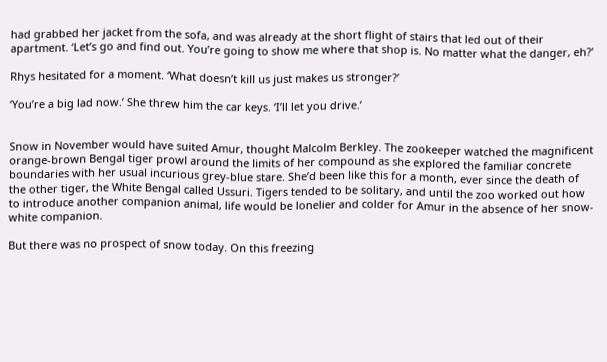had grabbed her jacket from the sofa, and was already at the short flight of stairs that led out of their apartment. ‘Let’s go and find out. You’re going to show me where that shop is. No matter what the danger, eh?’

Rhys hesitated for a moment. ‘What doesn’t kill us just makes us stronger?’

‘You’re a big lad now.’ She threw him the car keys. ‘I’ll let you drive.’


Snow in November would have suited Amur, thought Malcolm Berkley. The zookeeper watched the magnificent orange-brown Bengal tiger prowl around the limits of her compound as she explored the familiar concrete boundaries with her usual incurious grey-blue stare. She’d been like this for a month, ever since the death of the other tiger, the White Bengal called Ussuri. Tigers tended to be solitary, and until the zoo worked out how to introduce another companion animal, life would be lonelier and colder for Amur in the absence of her snow-white companion.

But there was no prospect of snow today. On this freezing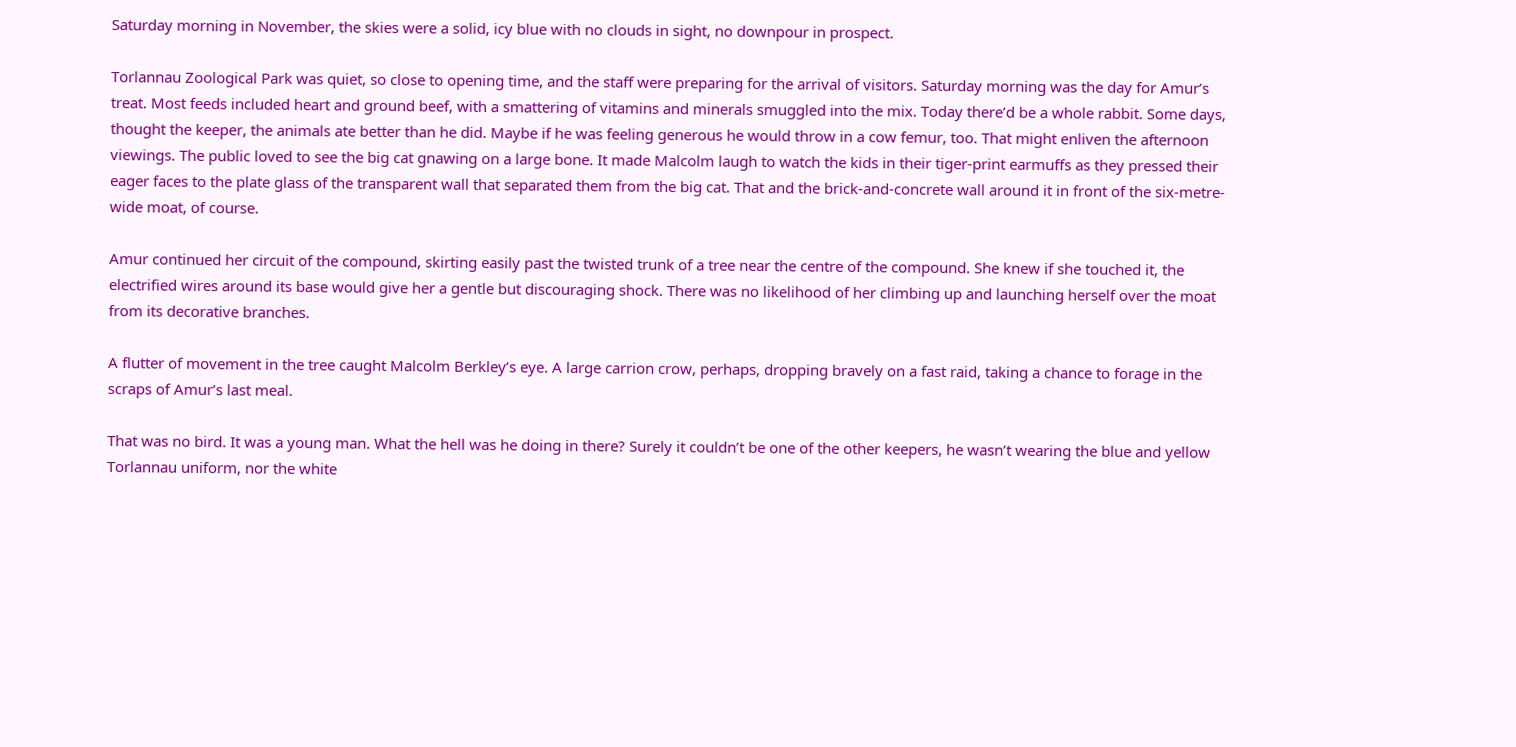Saturday morning in November, the skies were a solid, icy blue with no clouds in sight, no downpour in prospect.

Torlannau Zoological Park was quiet, so close to opening time, and the staff were preparing for the arrival of visitors. Saturday morning was the day for Amur’s treat. Most feeds included heart and ground beef, with a smattering of vitamins and minerals smuggled into the mix. Today there’d be a whole rabbit. Some days, thought the keeper, the animals ate better than he did. Maybe if he was feeling generous he would throw in a cow femur, too. That might enliven the afternoon viewings. The public loved to see the big cat gnawing on a large bone. It made Malcolm laugh to watch the kids in their tiger-print earmuffs as they pressed their eager faces to the plate glass of the transparent wall that separated them from the big cat. That and the brick-and-concrete wall around it in front of the six-metre-wide moat, of course.

Amur continued her circuit of the compound, skirting easily past the twisted trunk of a tree near the centre of the compound. She knew if she touched it, the electrified wires around its base would give her a gentle but discouraging shock. There was no likelihood of her climbing up and launching herself over the moat from its decorative branches.

A flutter of movement in the tree caught Malcolm Berkley’s eye. A large carrion crow, perhaps, dropping bravely on a fast raid, taking a chance to forage in the scraps of Amur’s last meal.

That was no bird. It was a young man. What the hell was he doing in there? Surely it couldn’t be one of the other keepers, he wasn’t wearing the blue and yellow Torlannau uniform, nor the white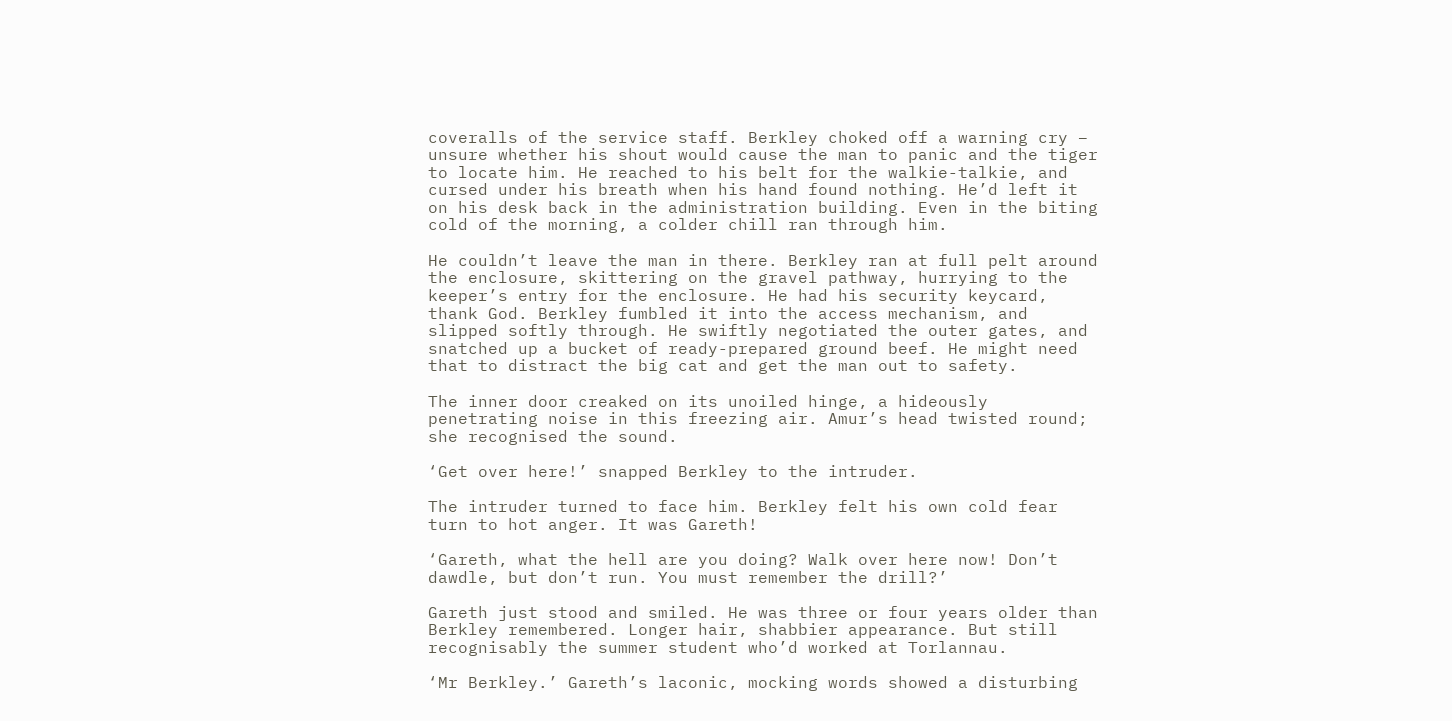coveralls of the service staff. Berkley choked off a warning cry – unsure whether his shout would cause the man to panic and the tiger to locate him. He reached to his belt for the walkie-talkie, and cursed under his breath when his hand found nothing. He’d left it on his desk back in the administration building. Even in the biting cold of the morning, a colder chill ran through him.

He couldn’t leave the man in there. Berkley ran at full pelt around the enclosure, skittering on the gravel pathway, hurrying to the keeper’s entry for the enclosure. He had his security keycard, thank God. Berkley fumbled it into the access mechanism, and slipped softly through. He swiftly negotiated the outer gates, and snatched up a bucket of ready-prepared ground beef. He might need that to distract the big cat and get the man out to safety.

The inner door creaked on its unoiled hinge, a hideously penetrating noise in this freezing air. Amur’s head twisted round; she recognised the sound.

‘Get over here!’ snapped Berkley to the intruder.

The intruder turned to face him. Berkley felt his own cold fear turn to hot anger. It was Gareth!

‘Gareth, what the hell are you doing? Walk over here now! Don’t dawdle, but don’t run. You must remember the drill?’

Gareth just stood and smiled. He was three or four years older than Berkley remembered. Longer hair, shabbier appearance. But still recognisably the summer student who’d worked at Torlannau.

‘Mr Berkley.’ Gareth’s laconic, mocking words showed a disturbing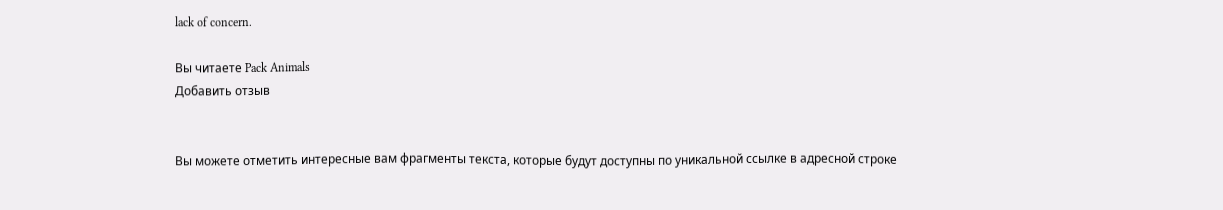lack of concern.

Вы читаете Pack Animals
Добавить отзыв


Вы можете отметить интересные вам фрагменты текста, которые будут доступны по уникальной ссылке в адресной строке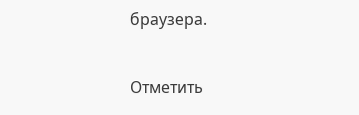браузера.

Отметить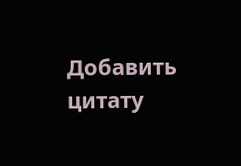Добавить цитату